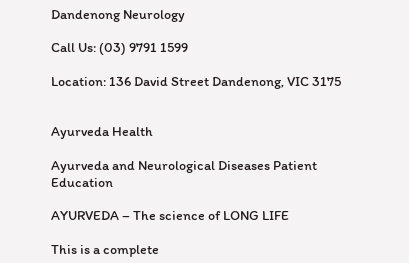Dandenong Neurology

Call Us: (03) 9791 1599

Location: 136 David Street Dandenong, VIC 3175


Ayurveda Health

Ayurveda and Neurological Diseases Patient Education

AYURVEDA – The science of LONG LIFE

This is a complete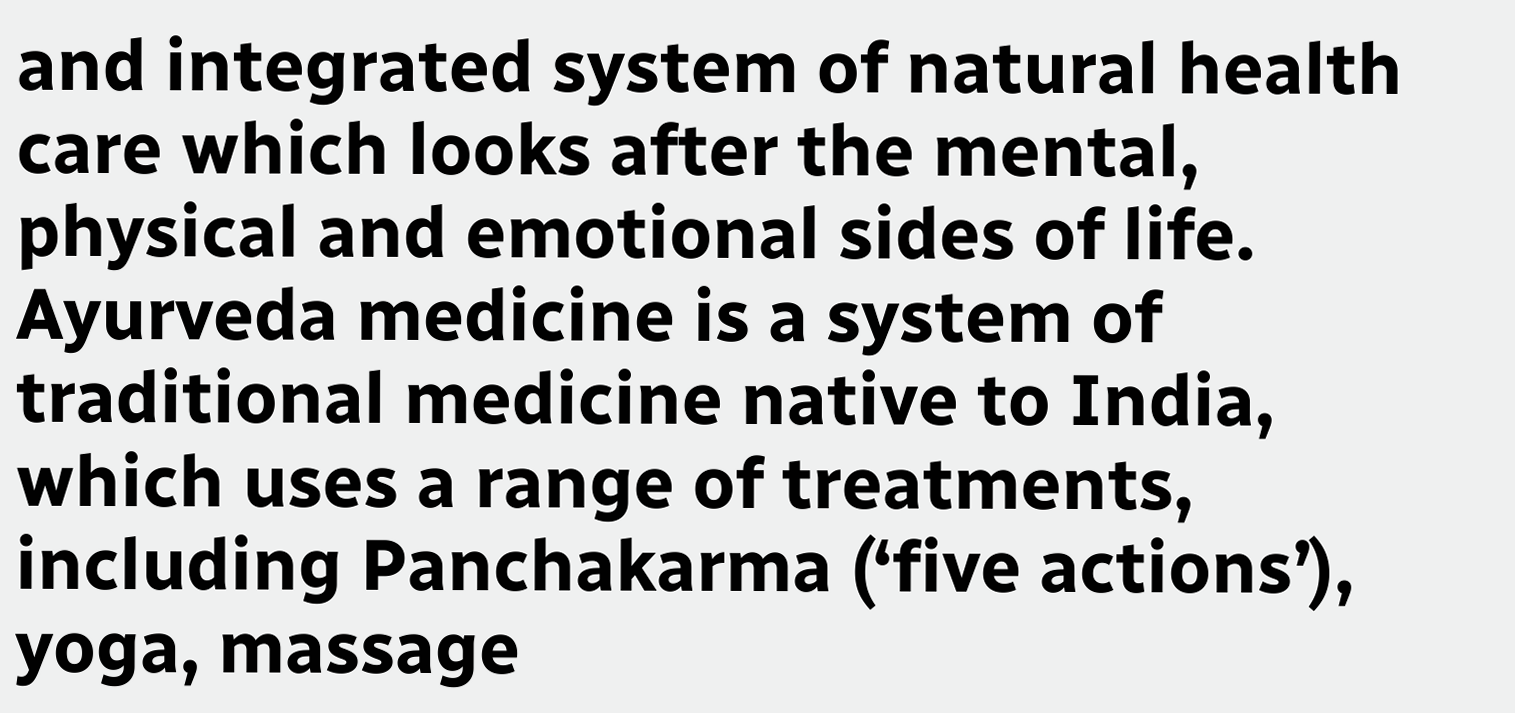and integrated system of natural health care which looks after the mental, physical and emotional sides of life. Ayurveda medicine is a system of traditional medicine native to India, which uses a range of treatments, including Panchakarma (‘five actions’), yoga, massage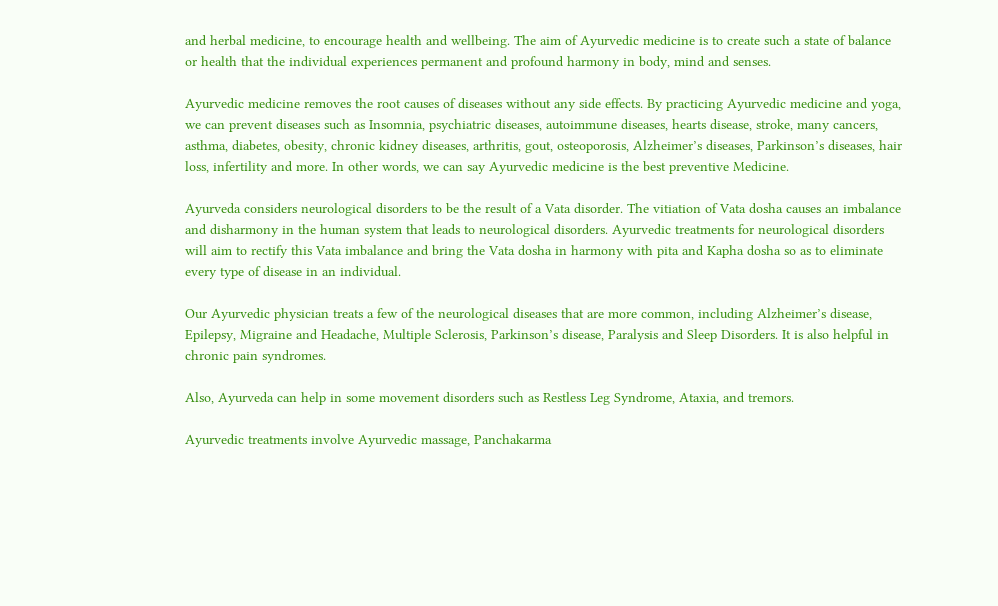and herbal medicine, to encourage health and wellbeing. The aim of Ayurvedic medicine is to create such a state of balance or health that the individual experiences permanent and profound harmony in body, mind and senses.

Ayurvedic medicine removes the root causes of diseases without any side effects. By practicing Ayurvedic medicine and yoga, we can prevent diseases such as Insomnia, psychiatric diseases, autoimmune diseases, hearts disease, stroke, many cancers, asthma, diabetes, obesity, chronic kidney diseases, arthritis, gout, osteoporosis, Alzheimer’s diseases, Parkinson’s diseases, hair loss, infertility and more. In other words, we can say Ayurvedic medicine is the best preventive Medicine.

Ayurveda considers neurological disorders to be the result of a Vata disorder. The vitiation of Vata dosha causes an imbalance and disharmony in the human system that leads to neurological disorders. Ayurvedic treatments for neurological disorders will aim to rectify this Vata imbalance and bring the Vata dosha in harmony with pita and Kapha dosha so as to eliminate every type of disease in an individual.

Our Ayurvedic physician treats a few of the neurological diseases that are more common, including Alzheimer’s disease, Epilepsy, Migraine and Headache, Multiple Sclerosis, Parkinson’s disease, Paralysis and Sleep Disorders. It is also helpful in chronic pain syndromes.

Also, Ayurveda can help in some movement disorders such as Restless Leg Syndrome, Ataxia, and tremors.

Ayurvedic treatments involve Ayurvedic massage, Panchakarma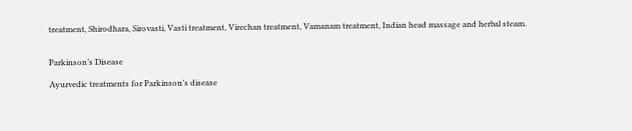treatment, Shirodhara, Sirovasti, Vasti treatment, Virechan treatment, Vamanam treatment, Indian head massage and herbal steam.


Parkinson’s Disease

Ayurvedic treatments for Parkinson’s disease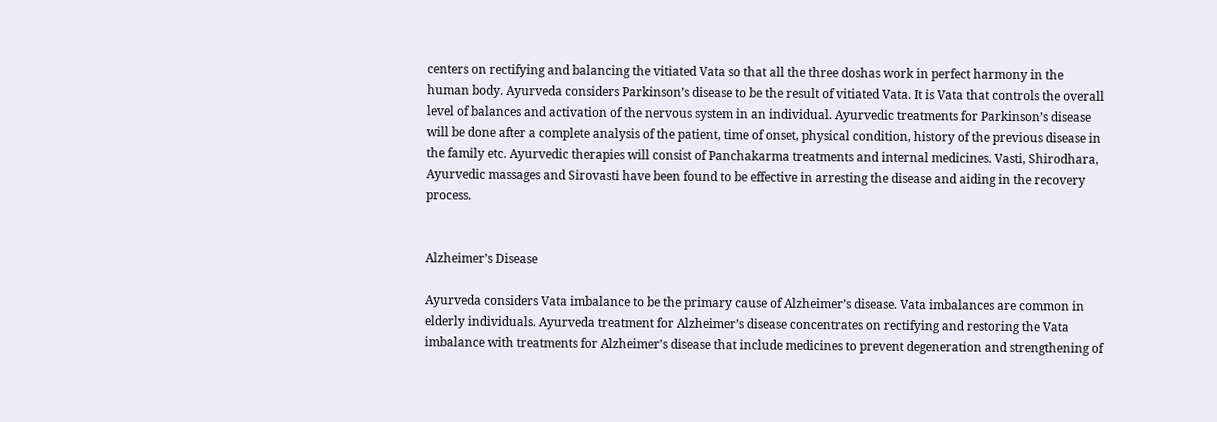centers on rectifying and balancing the vitiated Vata so that all the three doshas work in perfect harmony in the human body. Ayurveda considers Parkinson’s disease to be the result of vitiated Vata. It is Vata that controls the overall level of balances and activation of the nervous system in an individual. Ayurvedic treatments for Parkinson’s disease will be done after a complete analysis of the patient, time of onset, physical condition, history of the previous disease in the family etc. Ayurvedic therapies will consist of Panchakarma treatments and internal medicines. Vasti, Shirodhara, Ayurvedic massages and Sirovasti have been found to be effective in arresting the disease and aiding in the recovery process.


Alzheimer’s Disease

Ayurveda considers Vata imbalance to be the primary cause of Alzheimer’s disease. Vata imbalances are common in elderly individuals. Ayurveda treatment for Alzheimer’s disease concentrates on rectifying and restoring the Vata imbalance with treatments for Alzheimer’s disease that include medicines to prevent degeneration and strengthening of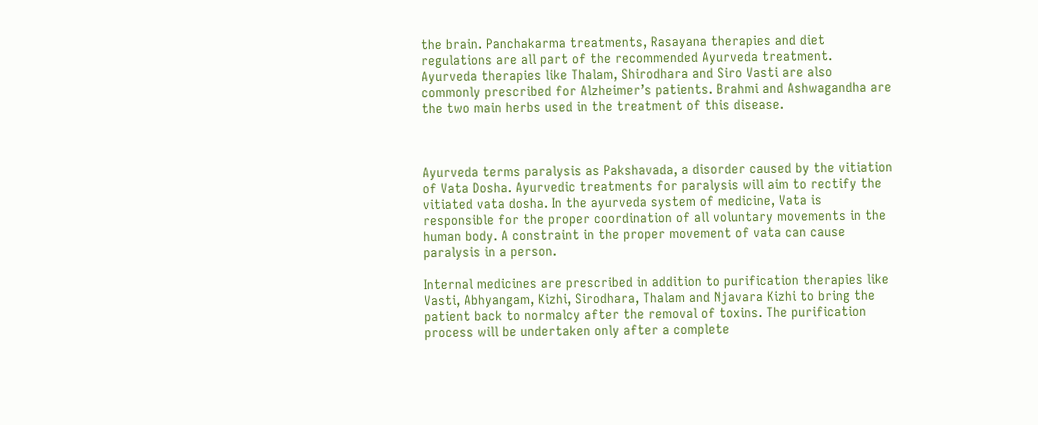the brain. Panchakarma treatments, Rasayana therapies and diet regulations are all part of the recommended Ayurveda treatment. Ayurveda therapies like Thalam, Shirodhara and Siro Vasti are also commonly prescribed for Alzheimer’s patients. Brahmi and Ashwagandha are the two main herbs used in the treatment of this disease.



Ayurveda terms paralysis as Pakshavada, a disorder caused by the vitiation of Vata Dosha. Ayurvedic treatments for paralysis will aim to rectify the vitiated vata dosha. In the ayurveda system of medicine, Vata is responsible for the proper coordination of all voluntary movements in the human body. A constraint in the proper movement of vata can cause paralysis in a person.

Internal medicines are prescribed in addition to purification therapies like Vasti, Abhyangam, Kizhi, Sirodhara, Thalam and Njavara Kizhi to bring the patient back to normalcy after the removal of toxins. The purification process will be undertaken only after a complete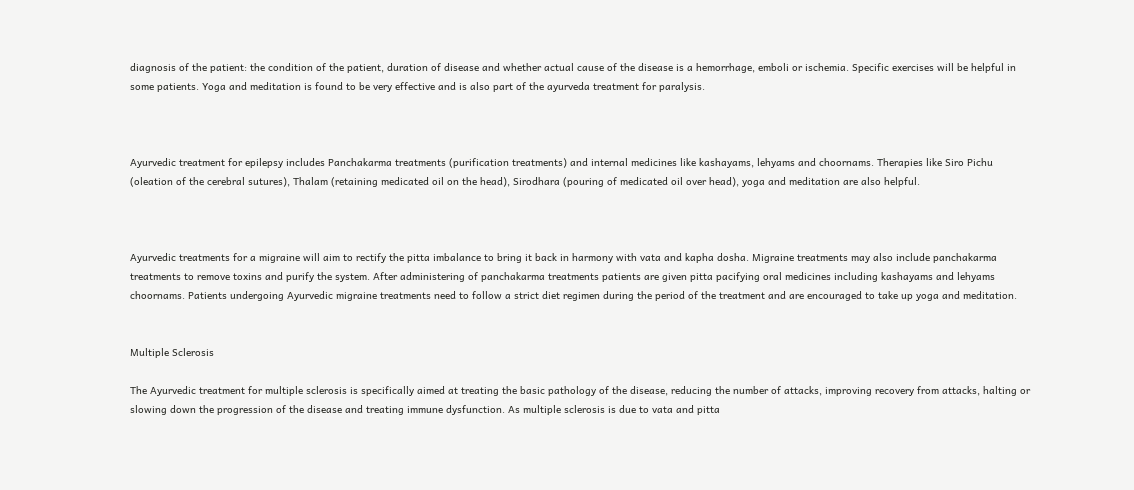diagnosis of the patient: the condition of the patient, duration of disease and whether actual cause of the disease is a hemorrhage, emboli or ischemia. Specific exercises will be helpful in some patients. Yoga and meditation is found to be very effective and is also part of the ayurveda treatment for paralysis.



Ayurvedic treatment for epilepsy includes Panchakarma treatments (purification treatments) and internal medicines like kashayams, lehyams and choornams. Therapies like Siro Pichu (oleation of the cerebral sutures), Thalam (retaining medicated oil on the head), Sirodhara (pouring of medicated oil over head), yoga and meditation are also helpful.



Ayurvedic treatments for a migraine will aim to rectify the pitta imbalance to bring it back in harmony with vata and kapha dosha. Migraine treatments may also include panchakarma treatments to remove toxins and purify the system. After administering of panchakarma treatments patients are given pitta pacifying oral medicines including kashayams and lehyams choornams. Patients undergoing Ayurvedic migraine treatments need to follow a strict diet regimen during the period of the treatment and are encouraged to take up yoga and meditation.


Multiple Sclerosis

The Ayurvedic treatment for multiple sclerosis is specifically aimed at treating the basic pathology of the disease, reducing the number of attacks, improving recovery from attacks, halting or slowing down the progression of the disease and treating immune dysfunction. As multiple sclerosis is due to vata and pitta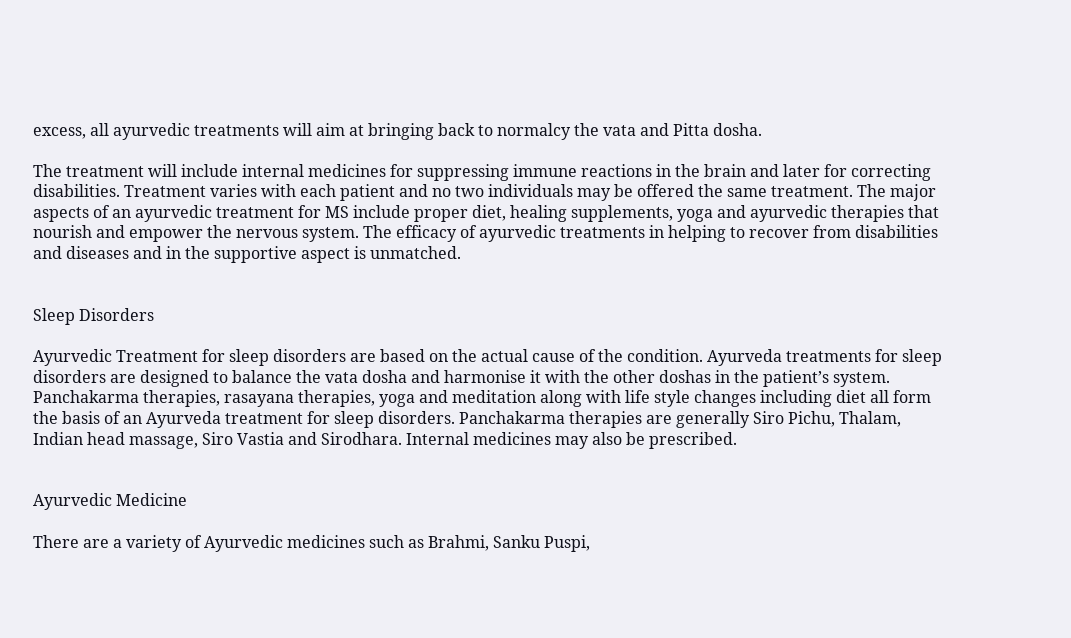excess, all ayurvedic treatments will aim at bringing back to normalcy the vata and Pitta dosha.

The treatment will include internal medicines for suppressing immune reactions in the brain and later for correcting disabilities. Treatment varies with each patient and no two individuals may be offered the same treatment. The major aspects of an ayurvedic treatment for MS include proper diet, healing supplements, yoga and ayurvedic therapies that nourish and empower the nervous system. The efficacy of ayurvedic treatments in helping to recover from disabilities and diseases and in the supportive aspect is unmatched.


Sleep Disorders

Ayurvedic Treatment for sleep disorders are based on the actual cause of the condition. Ayurveda treatments for sleep disorders are designed to balance the vata dosha and harmonise it with the other doshas in the patient’s system. Panchakarma therapies, rasayana therapies, yoga and meditation along with life style changes including diet all form the basis of an Ayurveda treatment for sleep disorders. Panchakarma therapies are generally Siro Pichu, Thalam, Indian head massage, Siro Vastia and Sirodhara. Internal medicines may also be prescribed.


Ayurvedic Medicine

There are a variety of Ayurvedic medicines such as Brahmi, Sanku Puspi,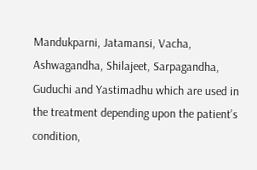Mandukparni, Jatamansi, Vacha, Ashwagandha, Shilajeet, Sarpagandha, Guduchi and Yastimadhu which are used in the treatment depending upon the patient’s condition,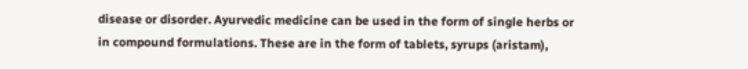disease or disorder. Ayurvedic medicine can be used in the form of single herbs or in compound formulations. These are in the form of tablets, syrups (aristam),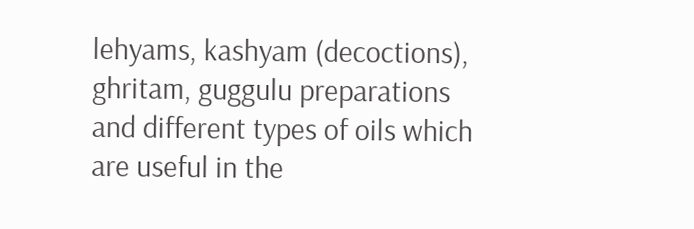lehyams, kashyam (decoctions), ghritam, guggulu preparations and different types of oils which are useful in the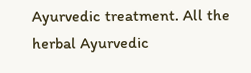Ayurvedic treatment. All the herbal Ayurvedic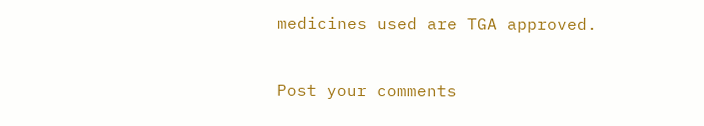medicines used are TGA approved.


Post your comments